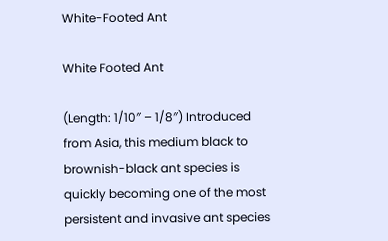White-Footed Ant

White Footed Ant

(Length: 1/10″ – 1/8″) Introduced from Asia, this medium black to brownish-black ant species is quickly becoming one of the most persistent and invasive ant species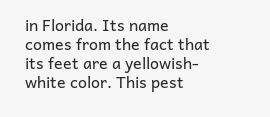in Florida. Its name comes from the fact that its feet are a yellowish-white color. This pest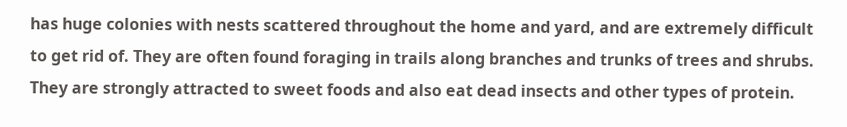has huge colonies with nests scattered throughout the home and yard, and are extremely difficult to get rid of. They are often found foraging in trails along branches and trunks of trees and shrubs. They are strongly attracted to sweet foods and also eat dead insects and other types of protein.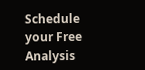Schedule your Free Analysis